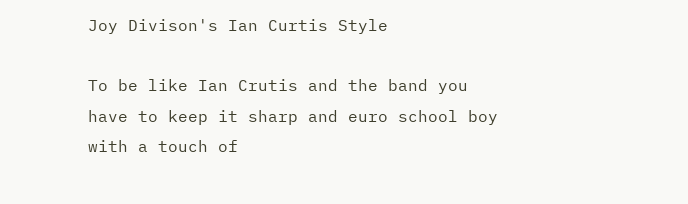Joy Divison's Ian Curtis Style

To be like Ian Crutis and the band you have to keep it sharp and euro school boy with a touch of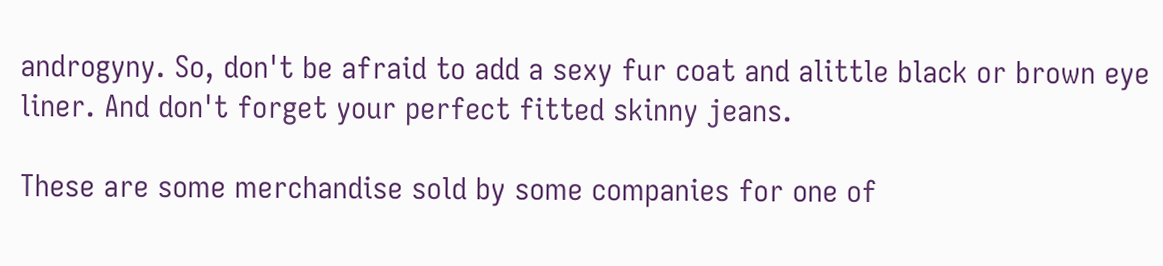androgyny. So, don't be afraid to add a sexy fur coat and alittle black or brown eye liner. And don't forget your perfect fitted skinny jeans.

These are some merchandise sold by some companies for one of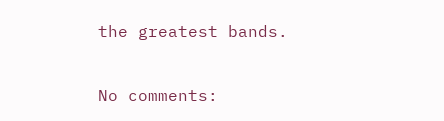the greatest bands.

No comments: